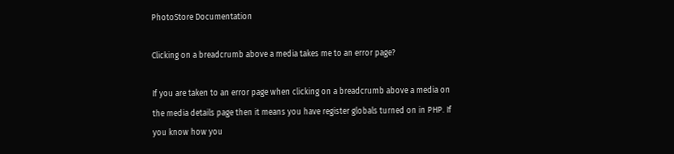PhotoStore Documentation

Clicking on a breadcrumb above a media takes me to an error page?

If you are taken to an error page when clicking on a breadcrumb above a media on the media details page then it means you have register globals turned on in PHP. If you know how you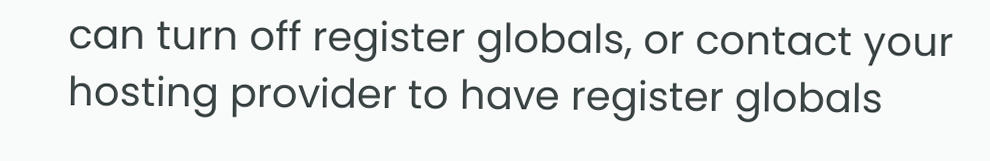can turn off register globals, or contact your hosting provider to have register globals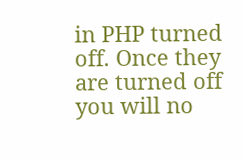in PHP turned off. Once they are turned off you will no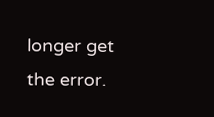longer get the error.